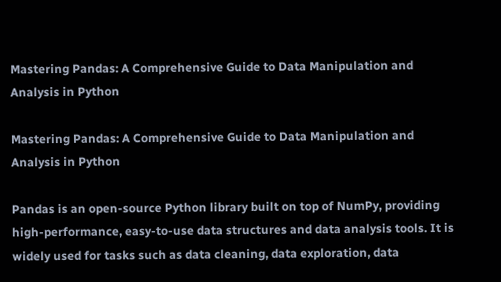Mastering Pandas: A Comprehensive Guide to Data Manipulation and Analysis in Python

Mastering Pandas: A Comprehensive Guide to Data Manipulation and Analysis in Python

Pandas is an open-source Python library built on top of NumPy, providing high-performance, easy-to-use data structures and data analysis tools. It is widely used for tasks such as data cleaning, data exploration, data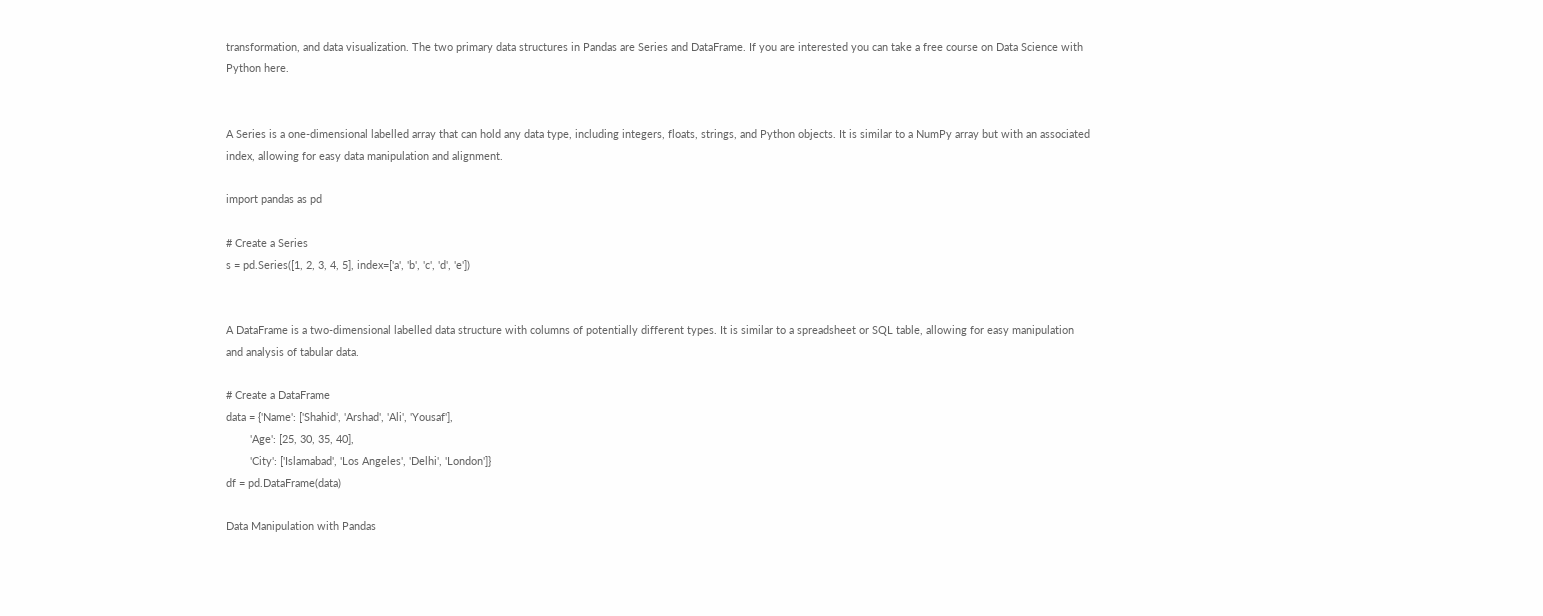transformation, and data visualization. The two primary data structures in Pandas are Series and DataFrame. If you are interested you can take a free course on Data Science with Python here.


A Series is a one-dimensional labelled array that can hold any data type, including integers, floats, strings, and Python objects. It is similar to a NumPy array but with an associated index, allowing for easy data manipulation and alignment.

import pandas as pd

# Create a Series
s = pd.Series([1, 2, 3, 4, 5], index=['a', 'b', 'c', 'd', 'e'])


A DataFrame is a two-dimensional labelled data structure with columns of potentially different types. It is similar to a spreadsheet or SQL table, allowing for easy manipulation and analysis of tabular data.

# Create a DataFrame
data = {'Name': ['Shahid', 'Arshad', 'Ali', 'Yousaf'],
        'Age': [25, 30, 35, 40],
        'City': ['Islamabad', 'Los Angeles', 'Delhi', 'London']}
df = pd.DataFrame(data)

Data Manipulation with Pandas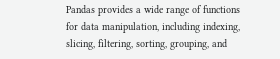Pandas provides a wide range of functions for data manipulation, including indexing, slicing, filtering, sorting, grouping, and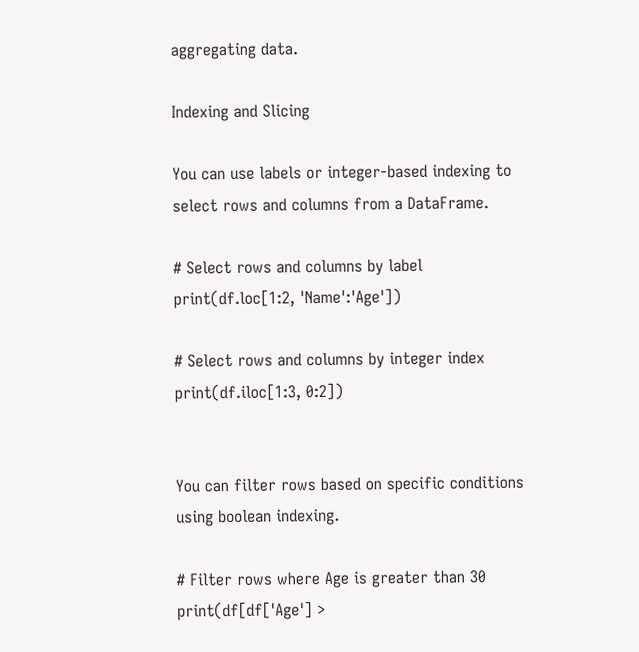aggregating data.

Indexing and Slicing

You can use labels or integer-based indexing to select rows and columns from a DataFrame.

# Select rows and columns by label
print(df.loc[1:2, 'Name':'Age'])

# Select rows and columns by integer index
print(df.iloc[1:3, 0:2])


You can filter rows based on specific conditions using boolean indexing.

# Filter rows where Age is greater than 30
print(df[df['Age'] >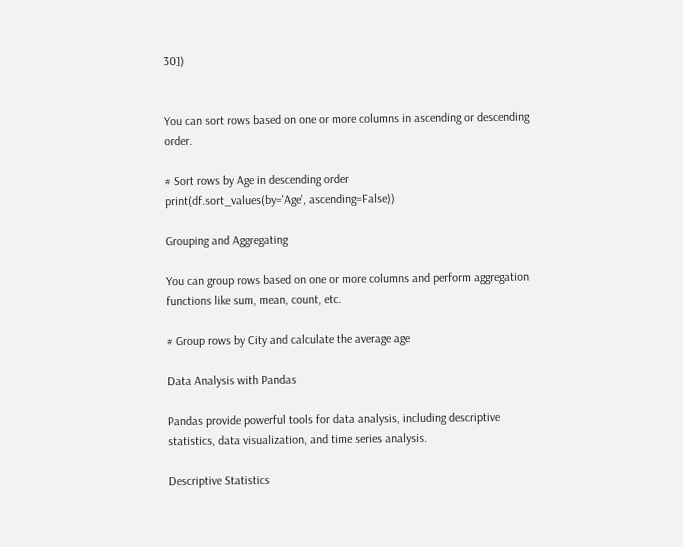30])


You can sort rows based on one or more columns in ascending or descending order.

# Sort rows by Age in descending order
print(df.sort_values(by='Age', ascending=False))

Grouping and Aggregating

You can group rows based on one or more columns and perform aggregation functions like sum, mean, count, etc.

# Group rows by City and calculate the average age

Data Analysis with Pandas

Pandas provide powerful tools for data analysis, including descriptive statistics, data visualization, and time series analysis.

Descriptive Statistics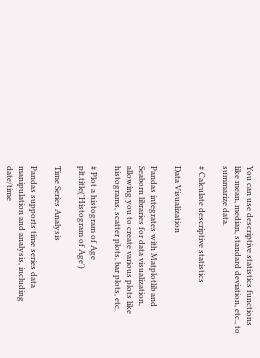You can use descriptive statistics functions like mean, median, standard deviation, etc., to summarize data.

# Calculate descriptive statistics

Data Visualization

Pandas integrates with Matplotlib and Seaborn libraries for data visualization, allowing you to create various plots like histograms, scatter plots, bar plots, etc.

# Plot a histogram of Age
plt.title('Histogram of Age')

Time Series Analysis

Pandas supports time series data manipulation and analysis, including date/time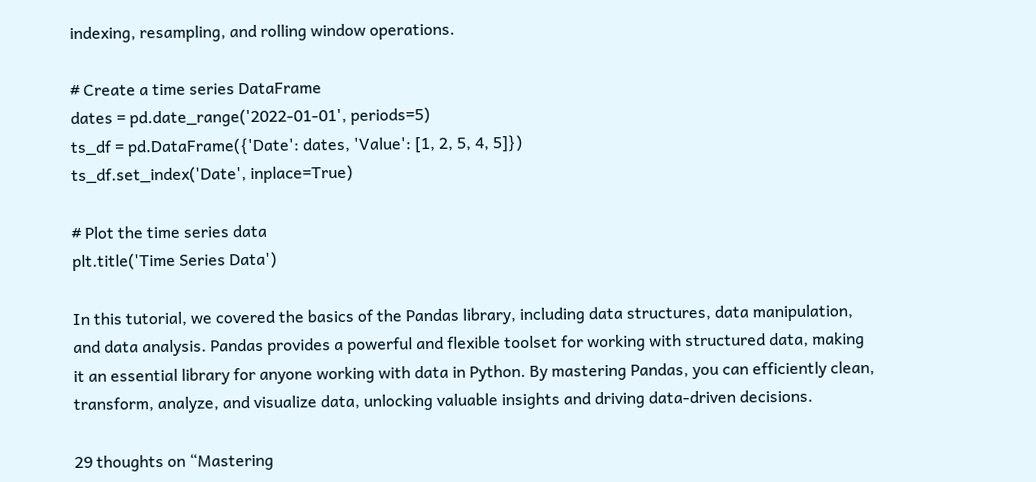indexing, resampling, and rolling window operations.

# Create a time series DataFrame
dates = pd.date_range('2022-01-01', periods=5)
ts_df = pd.DataFrame({'Date': dates, 'Value': [1, 2, 5, 4, 5]})
ts_df.set_index('Date', inplace=True)

# Plot the time series data
plt.title('Time Series Data')

In this tutorial, we covered the basics of the Pandas library, including data structures, data manipulation, and data analysis. Pandas provides a powerful and flexible toolset for working with structured data, making it an essential library for anyone working with data in Python. By mastering Pandas, you can efficiently clean, transform, analyze, and visualize data, unlocking valuable insights and driving data-driven decisions.

29 thoughts on “Mastering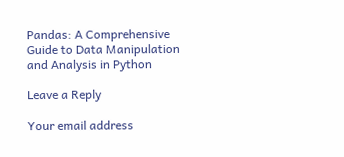Pandas: A Comprehensive Guide to Data Manipulation and Analysis in Python

Leave a Reply

Your email address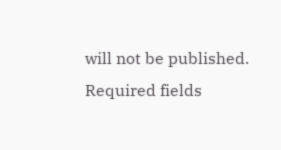will not be published. Required fields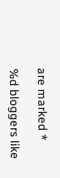are marked *

%d bloggers like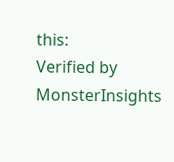this:
Verified by MonsterInsights